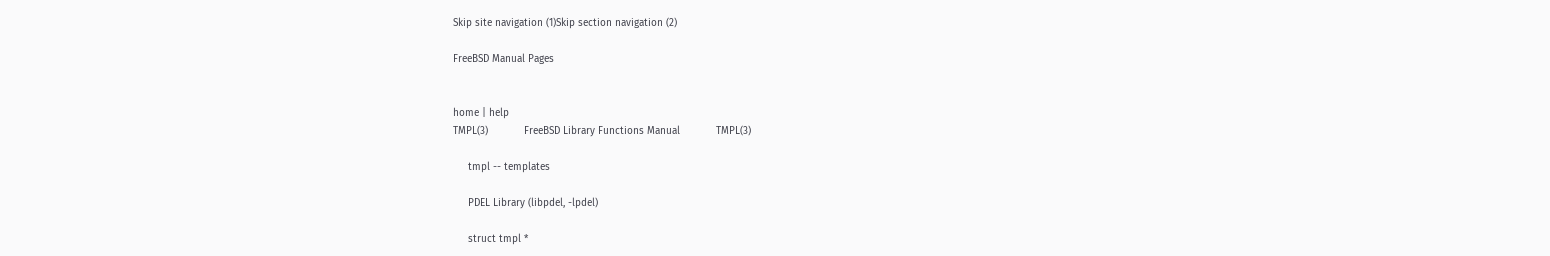Skip site navigation (1)Skip section navigation (2)

FreeBSD Manual Pages


home | help
TMPL(3)            FreeBSD Library Functions Manual            TMPL(3)

     tmpl -- templates

     PDEL Library (libpdel, -lpdel)

     struct tmpl *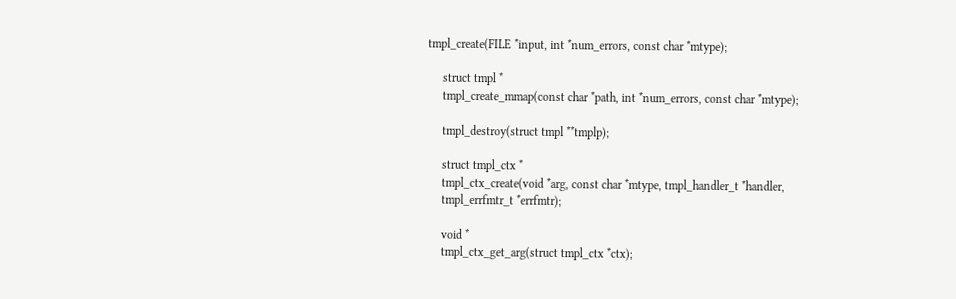tmpl_create(FILE *input, int *num_errors, const char *mtype);

     struct tmpl *
     tmpl_create_mmap(const char *path, int *num_errors, const char *mtype);

     tmpl_destroy(struct tmpl **tmplp);

     struct tmpl_ctx *
     tmpl_ctx_create(void *arg, const char *mtype, tmpl_handler_t *handler,
     tmpl_errfmtr_t *errfmtr);

     void *
     tmpl_ctx_get_arg(struct tmpl_ctx *ctx);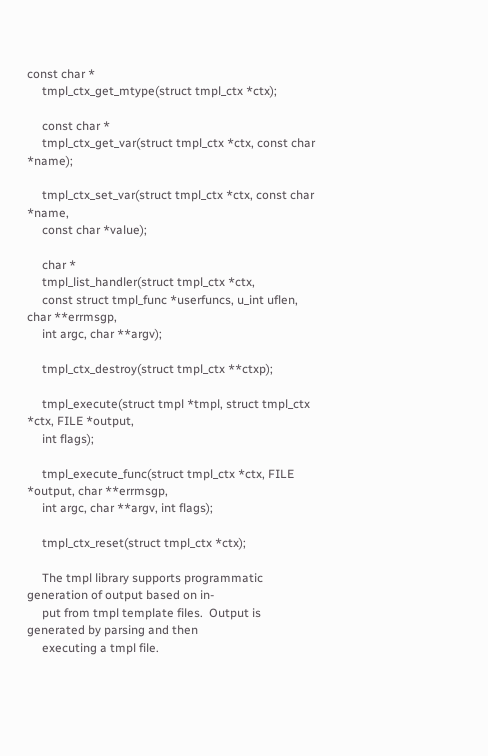const char *
     tmpl_ctx_get_mtype(struct tmpl_ctx *ctx);

     const char *
     tmpl_ctx_get_var(struct tmpl_ctx *ctx, const char *name);

     tmpl_ctx_set_var(struct tmpl_ctx *ctx, const char *name,
     const char *value);

     char *
     tmpl_list_handler(struct tmpl_ctx *ctx,
     const struct tmpl_func *userfuncs, u_int uflen, char **errmsgp,
     int argc, char **argv);

     tmpl_ctx_destroy(struct tmpl_ctx **ctxp);

     tmpl_execute(struct tmpl *tmpl, struct tmpl_ctx *ctx, FILE *output,
     int flags);

     tmpl_execute_func(struct tmpl_ctx *ctx, FILE *output, char **errmsgp,
     int argc, char **argv, int flags);

     tmpl_ctx_reset(struct tmpl_ctx *ctx);

     The tmpl library supports programmatic generation of output based on in-
     put from tmpl template files.  Output is generated by parsing and then
     executing a tmpl file.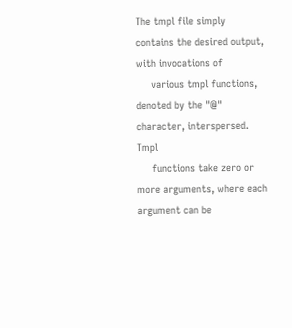The tmpl file simply contains the desired output, with invocations of
     various tmpl functions, denoted by the "@" character, interspersed.  Tmpl
     functions take zero or more arguments, where each argument can be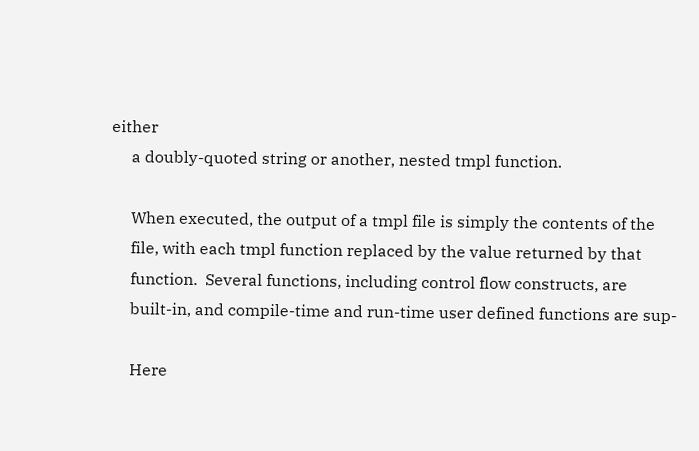either
     a doubly-quoted string or another, nested tmpl function.

     When executed, the output of a tmpl file is simply the contents of the
     file, with each tmpl function replaced by the value returned by that
     function.  Several functions, including control flow constructs, are
     built-in, and compile-time and run-time user defined functions are sup-

     Here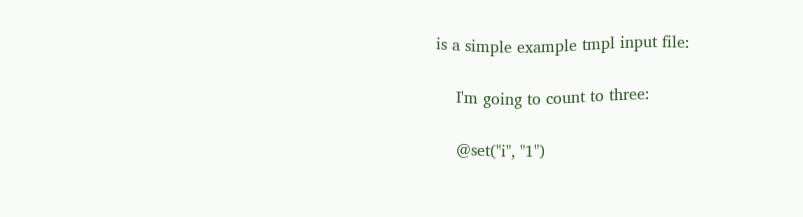is a simple example tmpl input file:

    I'm going to count to three:

    @set("i", "1")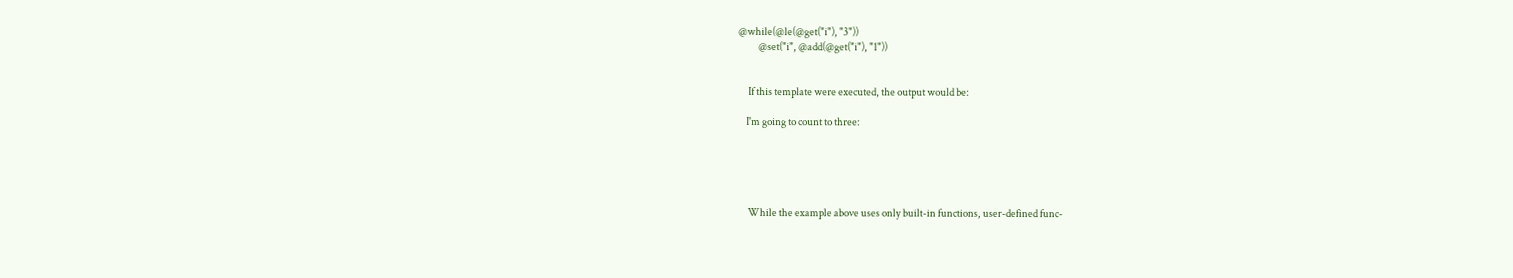@while(@le(@get("i"), "3"))
          @set("i", @add(@get("i"), "1"))


     If this template were executed, the output would be:

    I'm going to count to three:





     While the example above uses only built-in functions, user-defined func-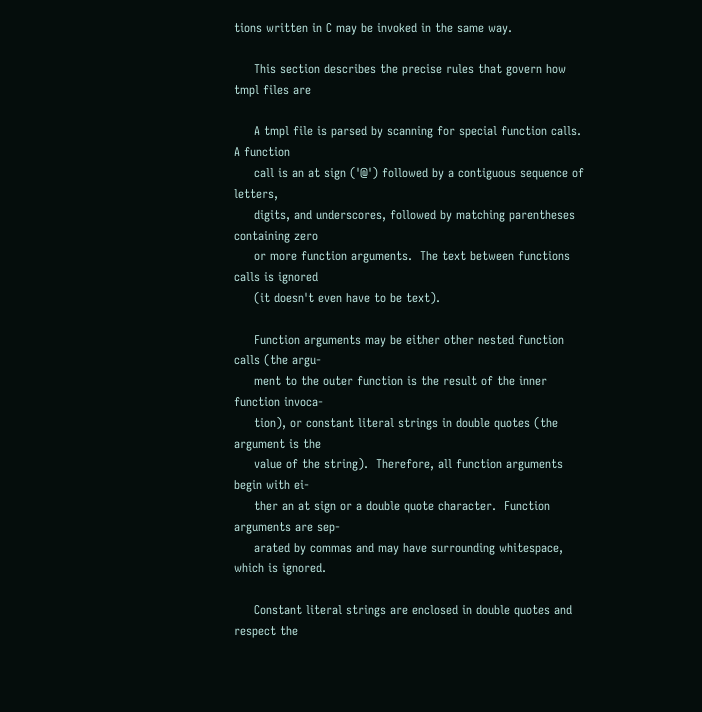tions written in C may be invoked in the same way.

     This section describes the precise rules that govern how tmpl files are

     A tmpl file is parsed by scanning for special function calls.  A function
     call is an at sign ('@') followed by a contiguous sequence of letters,
     digits, and underscores, followed by matching parentheses containing zero
     or more function arguments.  The text between functions calls is ignored
     (it doesn't even have to be text).

     Function arguments may be either other nested function calls (the argu-
     ment to the outer function is the result of the inner function invoca-
     tion), or constant literal strings in double quotes (the argument is the
     value of the string).  Therefore, all function arguments begin with ei-
     ther an at sign or a double quote character.  Function arguments are sep-
     arated by commas and may have surrounding whitespace, which is ignored.

     Constant literal strings are enclosed in double quotes and respect the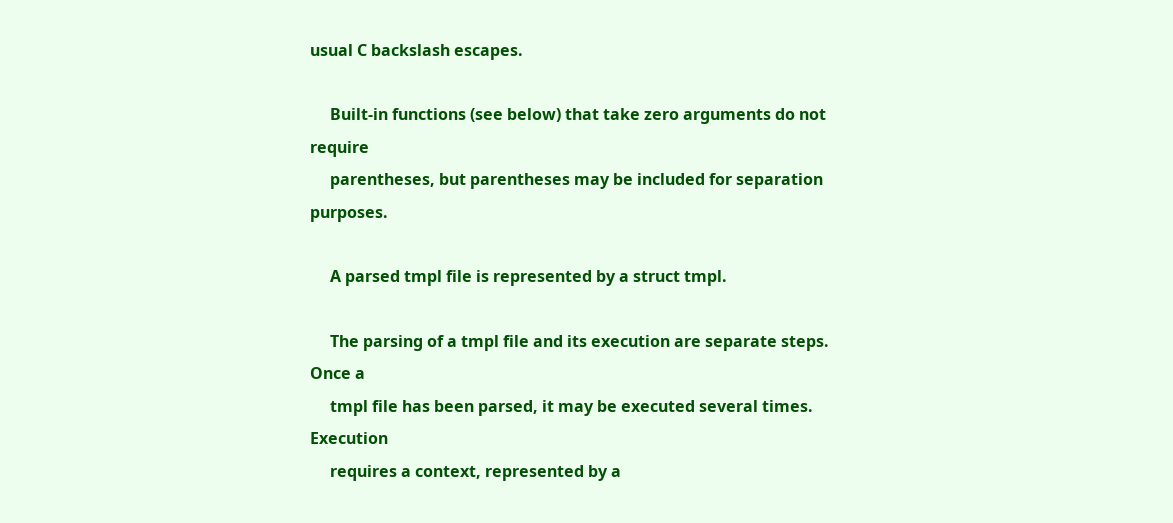usual C backslash escapes.

     Built-in functions (see below) that take zero arguments do not require
     parentheses, but parentheses may be included for separation purposes.

     A parsed tmpl file is represented by a struct tmpl.

     The parsing of a tmpl file and its execution are separate steps.  Once a
     tmpl file has been parsed, it may be executed several times.  Execution
     requires a context, represented by a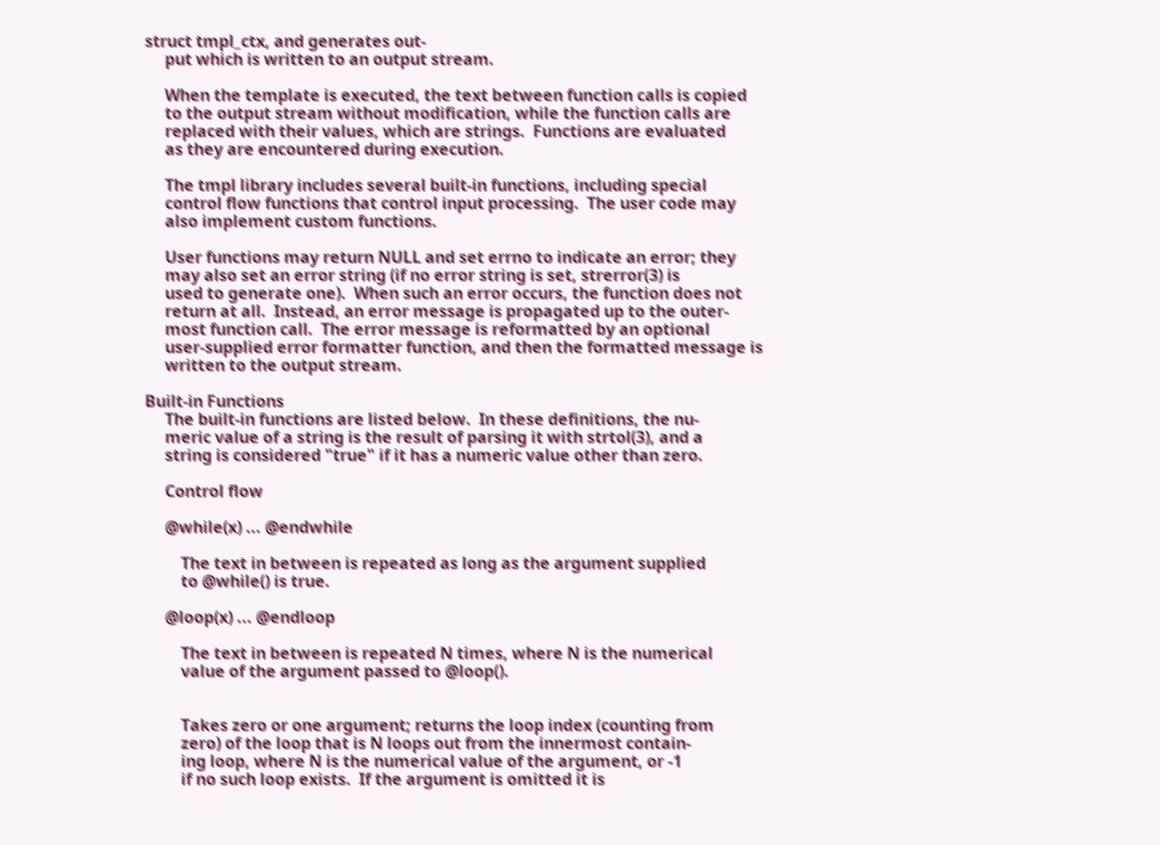struct tmpl_ctx, and generates out-
     put which is written to an output stream.

     When the template is executed, the text between function calls is copied
     to the output stream without modification, while the function calls are
     replaced with their values, which are strings.  Functions are evaluated
     as they are encountered during execution.

     The tmpl library includes several built-in functions, including special
     control flow functions that control input processing.  The user code may
     also implement custom functions.

     User functions may return NULL and set errno to indicate an error; they
     may also set an error string (if no error string is set, strerror(3) is
     used to generate one).  When such an error occurs, the function does not
     return at all.  Instead, an error message is propagated up to the outer-
     most function call.  The error message is reformatted by an optional
     user-supplied error formatter function, and then the formatted message is
     written to the output stream.

Built-in Functions
     The built-in functions are listed below.  In these definitions, the nu-
     meric value of a string is the result of parsing it with strtol(3), and a
     string is considered "true" if it has a numeric value other than zero.

     Control flow

     @while(x) ... @endwhile

         The text in between is repeated as long as the argument supplied
         to @while() is true.

     @loop(x) ... @endloop

         The text in between is repeated N times, where N is the numerical
         value of the argument passed to @loop().


         Takes zero or one argument; returns the loop index (counting from
         zero) of the loop that is N loops out from the innermost contain-
         ing loop, where N is the numerical value of the argument, or -1
         if no such loop exists.  If the argument is omitted it is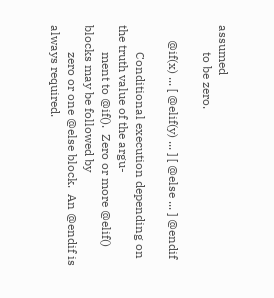assumed
         to be zero.

     @if(x) ... [ @elif(y) ... ] [ @else ... ] @endif

         Conditional execution depending on the truth value of the argu-
         ment to @if().  Zero or more @elif() blocks may be followed by
         zero or one @else block.  An @endif is always required.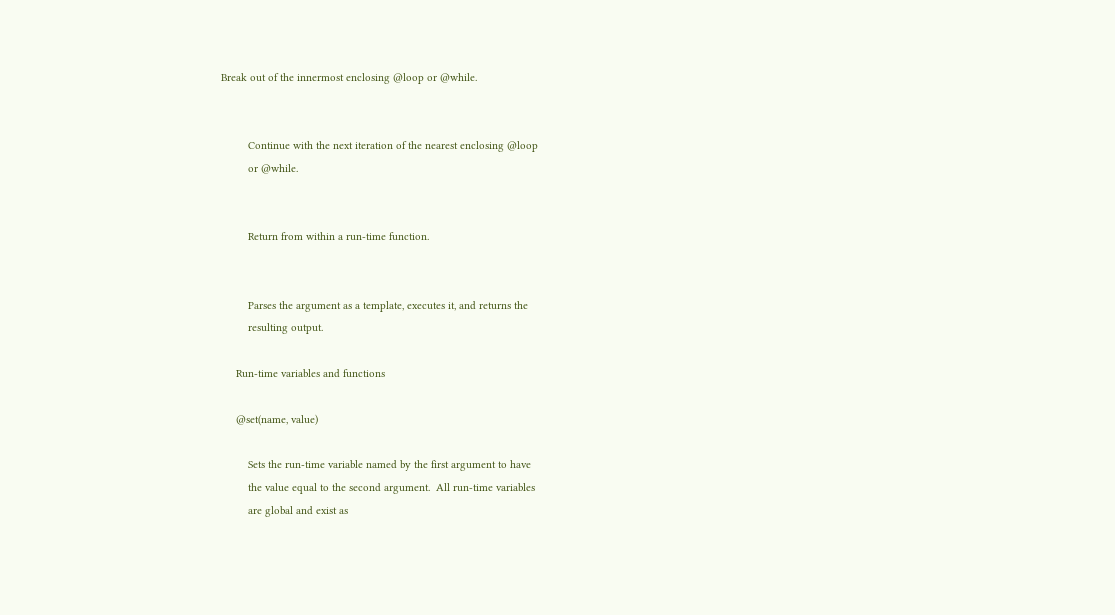Break out of the innermost enclosing @loop or @while.


         Continue with the next iteration of the nearest enclosing @loop
         or @while.


         Return from within a run-time function.


         Parses the argument as a template, executes it, and returns the
         resulting output.

     Run-time variables and functions

     @set(name, value)

         Sets the run-time variable named by the first argument to have
         the value equal to the second argument.  All run-time variables
         are global and exist as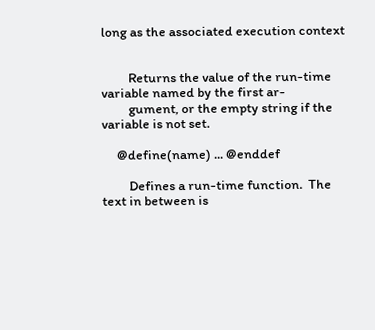long as the associated execution context


         Returns the value of the run-time variable named by the first ar-
         gument, or the empty string if the variable is not set.

     @define(name) ... @enddef

         Defines a run-time function.  The text in between is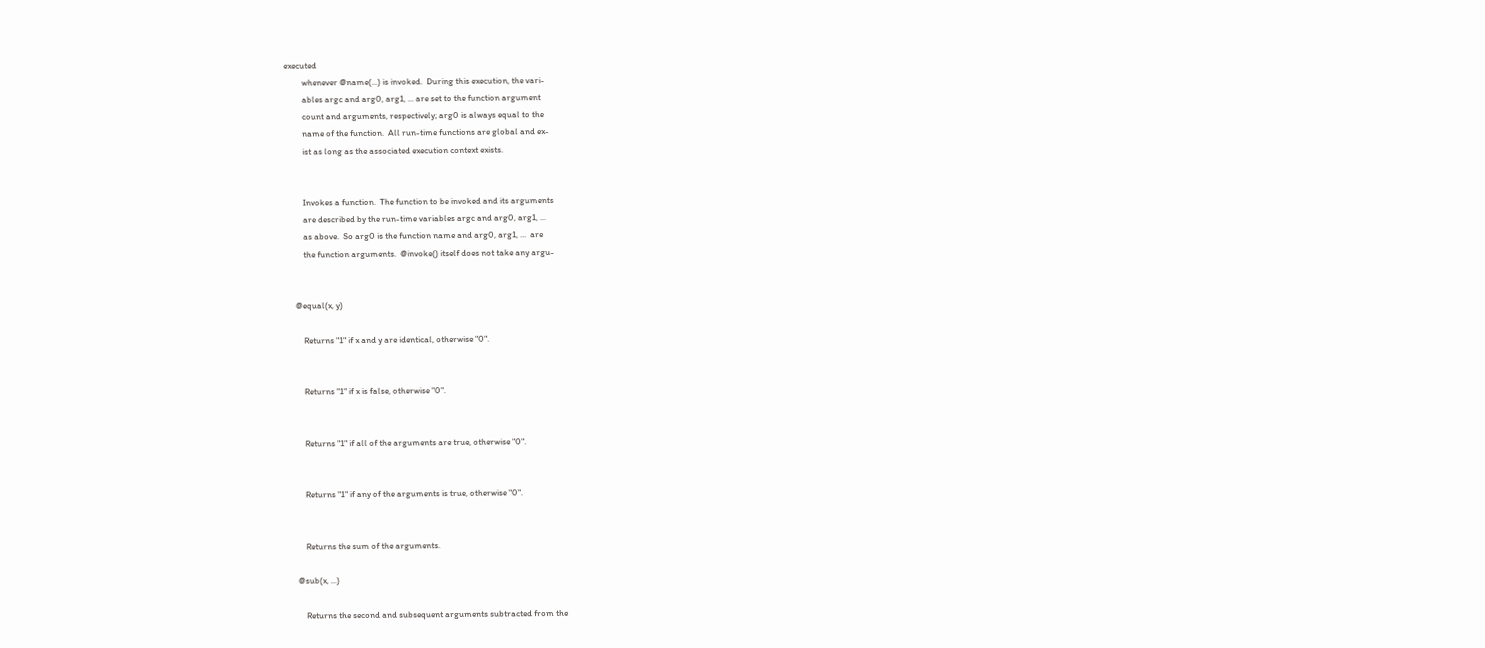executed
         whenever @name(...) is invoked.  During this execution, the vari-
         ables argc and arg0, arg1, ... are set to the function argument
         count and arguments, respectively; arg0 is always equal to the
         name of the function.  All run-time functions are global and ex-
         ist as long as the associated execution context exists.


         Invokes a function.  The function to be invoked and its arguments
         are described by the run-time variables argc and arg0, arg1, ...
         as above.  So arg0 is the function name and arg0, arg1, ...  are
         the function arguments.  @invoke() itself does not take any argu-


     @equal(x, y)

         Returns "1" if x and y are identical, otherwise "0".


         Returns "1" if x is false, otherwise "0".


         Returns "1" if all of the arguments are true, otherwise "0".


         Returns "1" if any of the arguments is true, otherwise "0".


         Returns the sum of the arguments.

     @sub(x, ...)

         Returns the second and subsequent arguments subtracted from the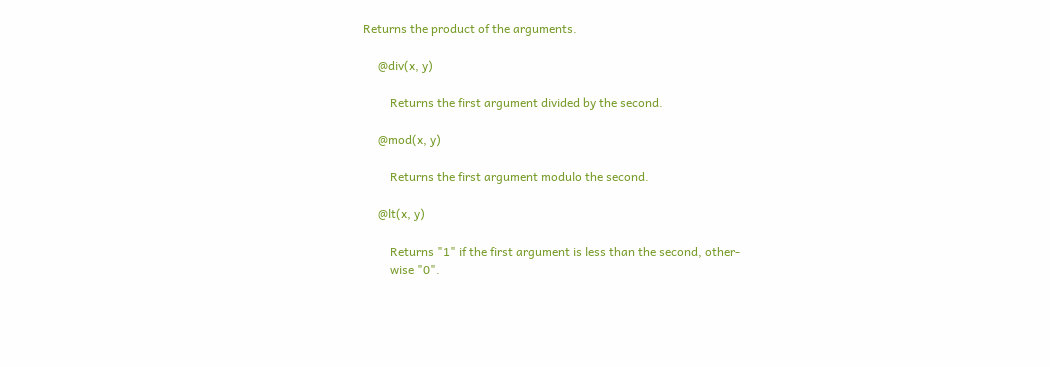Returns the product of the arguments.

     @div(x, y)

         Returns the first argument divided by the second.

     @mod(x, y)

         Returns the first argument modulo the second.

     @lt(x, y)

         Returns "1" if the first argument is less than the second, other-
         wise "0".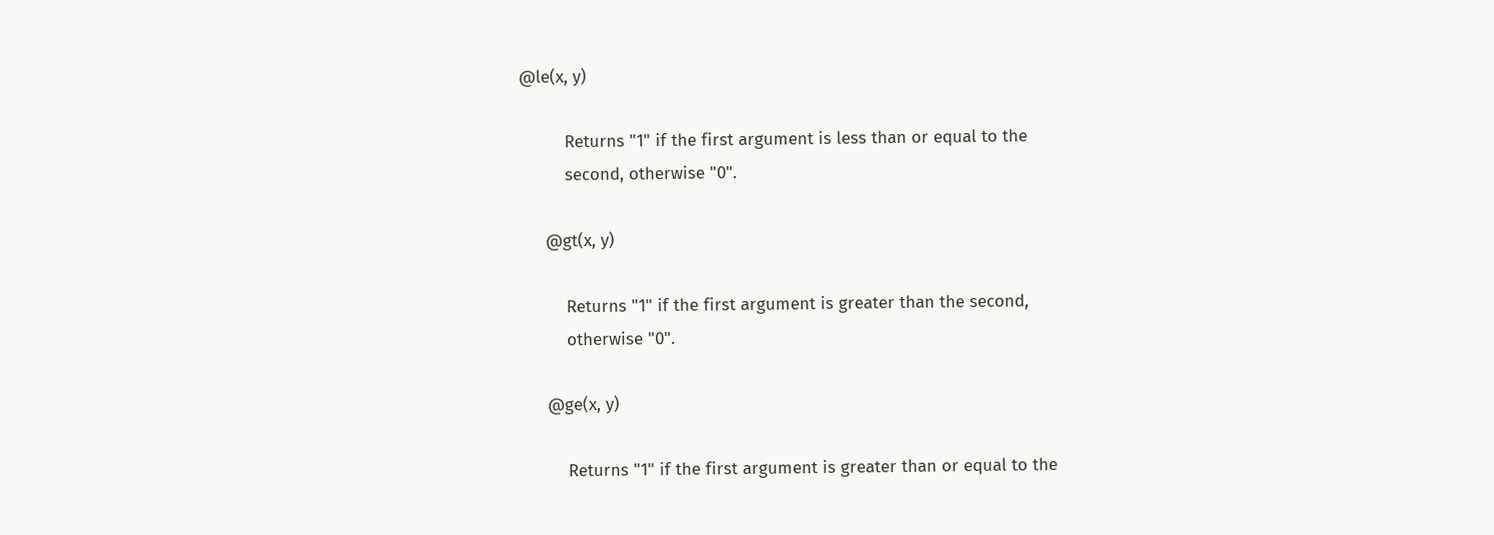@le(x, y)

         Returns "1" if the first argument is less than or equal to the
         second, otherwise "0".

     @gt(x, y)

         Returns "1" if the first argument is greater than the second,
         otherwise "0".

     @ge(x, y)

         Returns "1" if the first argument is greater than or equal to the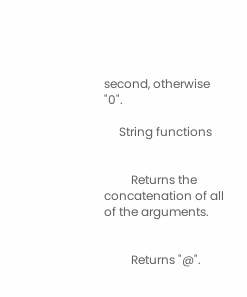second, otherwise "0".

     String functions


         Returns the concatenation of all of the arguments.


         Returns "@".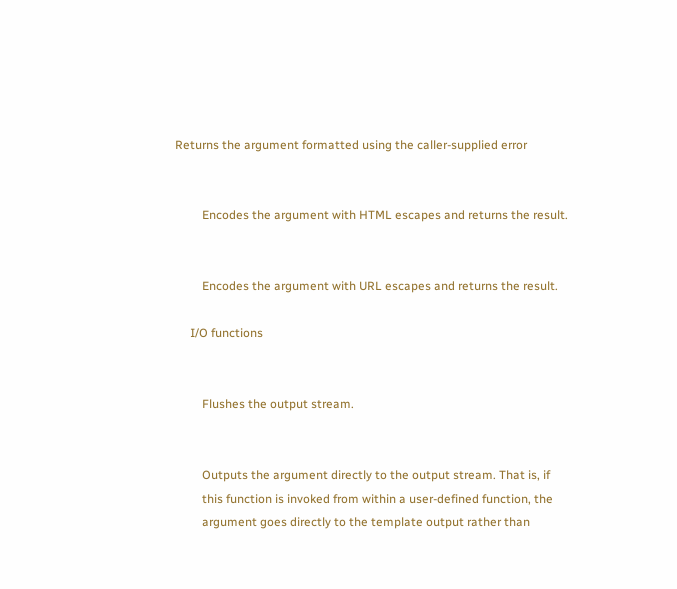Returns the argument formatted using the caller-supplied error


         Encodes the argument with HTML escapes and returns the result.


         Encodes the argument with URL escapes and returns the result.

     I/O functions


         Flushes the output stream.


         Outputs the argument directly to the output stream. That is, if
         this function is invoked from within a user-defined function, the
         argument goes directly to the template output rather than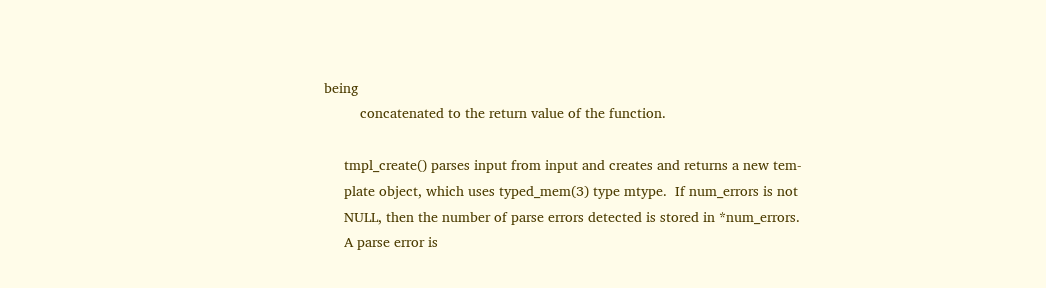being
         concatenated to the return value of the function.

     tmpl_create() parses input from input and creates and returns a new tem-
     plate object, which uses typed_mem(3) type mtype.  If num_errors is not
     NULL, then the number of parse errors detected is stored in *num_errors.
     A parse error is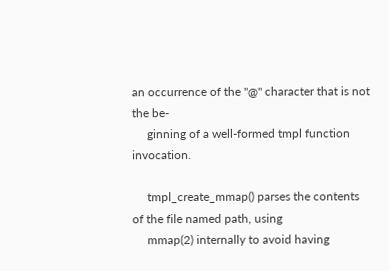an occurrence of the "@" character that is not the be-
     ginning of a well-formed tmpl function invocation.

     tmpl_create_mmap() parses the contents of the file named path, using
     mmap(2) internally to avoid having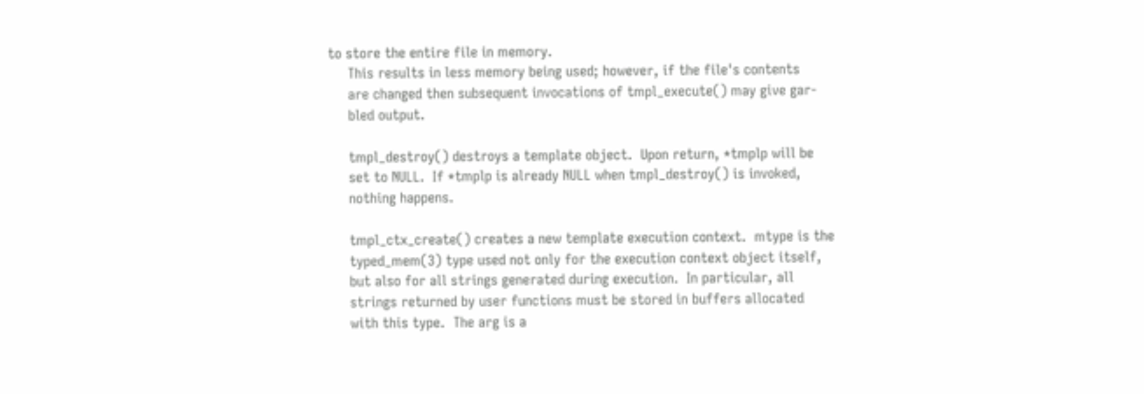to store the entire file in memory.
     This results in less memory being used; however, if the file's contents
     are changed then subsequent invocations of tmpl_execute() may give gar-
     bled output.

     tmpl_destroy() destroys a template object.  Upon return, *tmplp will be
     set to NULL.  If *tmplp is already NULL when tmpl_destroy() is invoked,
     nothing happens.

     tmpl_ctx_create() creates a new template execution context.  mtype is the
     typed_mem(3) type used not only for the execution context object itself,
     but also for all strings generated during execution.  In particular, all
     strings returned by user functions must be stored in buffers allocated
     with this type.  The arg is a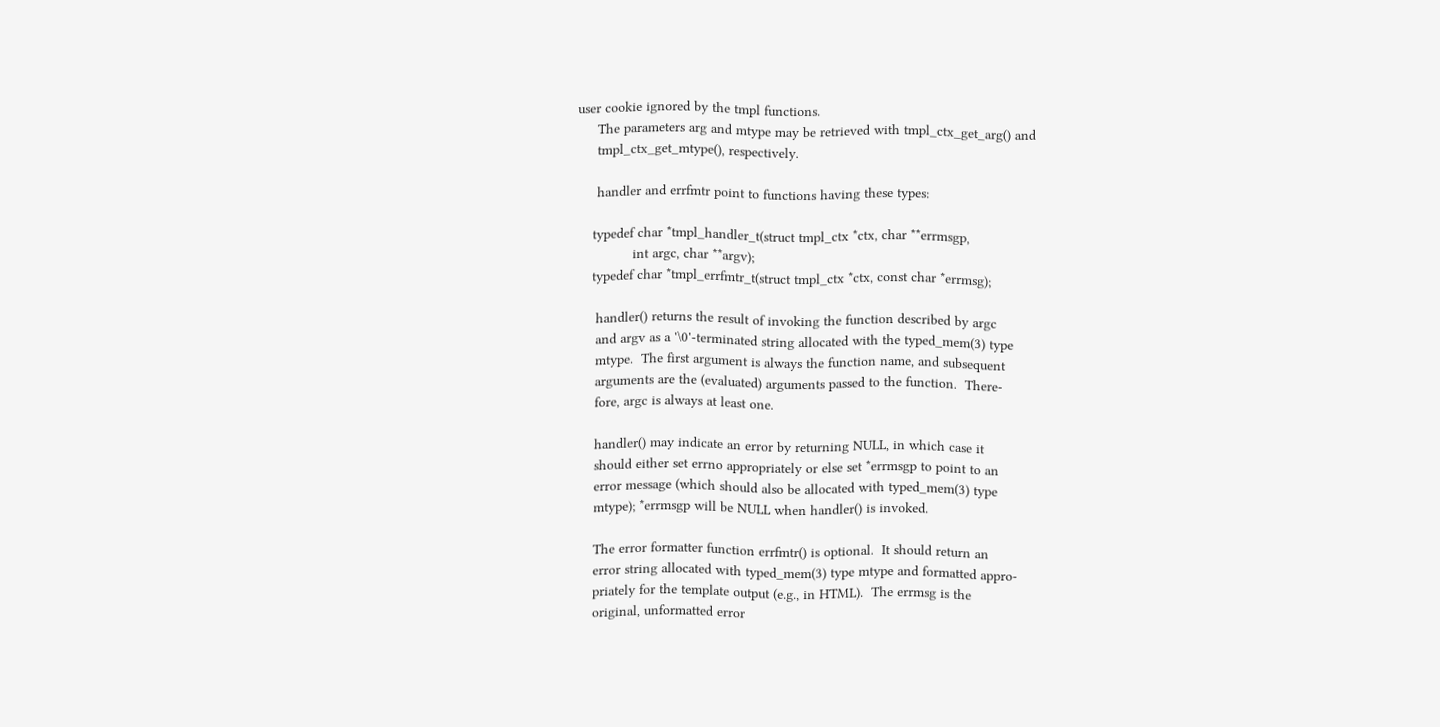user cookie ignored by the tmpl functions.
     The parameters arg and mtype may be retrieved with tmpl_ctx_get_arg() and
     tmpl_ctx_get_mtype(), respectively.

     handler and errfmtr point to functions having these types:

    typedef char *tmpl_handler_t(struct tmpl_ctx *ctx, char **errmsgp,
              int argc, char **argv);
    typedef char *tmpl_errfmtr_t(struct tmpl_ctx *ctx, const char *errmsg);

     handler() returns the result of invoking the function described by argc
     and argv as a '\0'-terminated string allocated with the typed_mem(3) type
     mtype.  The first argument is always the function name, and subsequent
     arguments are the (evaluated) arguments passed to the function.  There-
     fore, argc is always at least one.

     handler() may indicate an error by returning NULL, in which case it
     should either set errno appropriately or else set *errmsgp to point to an
     error message (which should also be allocated with typed_mem(3) type
     mtype); *errmsgp will be NULL when handler() is invoked.

     The error formatter function errfmtr() is optional.  It should return an
     error string allocated with typed_mem(3) type mtype and formatted appro-
     priately for the template output (e.g., in HTML).  The errmsg is the
     original, unformatted error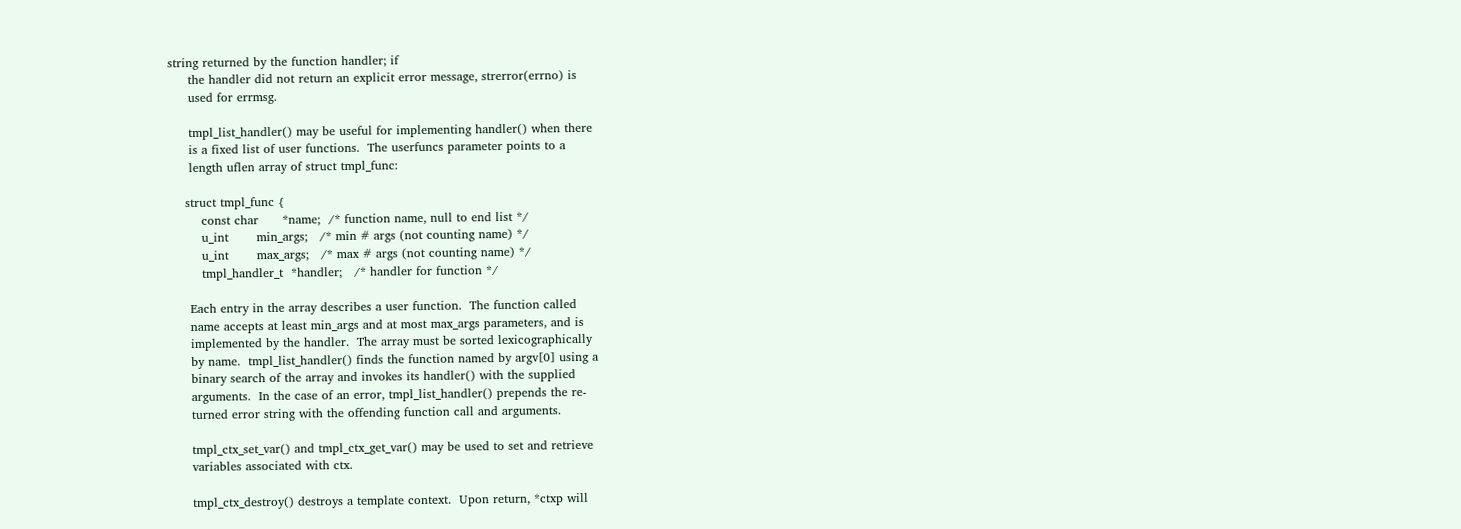string returned by the function handler; if
     the handler did not return an explicit error message, strerror(errno) is
     used for errmsg.

     tmpl_list_handler() may be useful for implementing handler() when there
     is a fixed list of user functions.  The userfuncs parameter points to a
     length uflen array of struct tmpl_func:

    struct tmpl_func {
        const char      *name;  /* function name, null to end list */
        u_int       min_args;   /* min # args (not counting name) */
        u_int       max_args;   /* max # args (not counting name) */
        tmpl_handler_t  *handler;   /* handler for function */

     Each entry in the array describes a user function.  The function called
     name accepts at least min_args and at most max_args parameters, and is
     implemented by the handler.  The array must be sorted lexicographically
     by name.  tmpl_list_handler() finds the function named by argv[0] using a
     binary search of the array and invokes its handler() with the supplied
     arguments.  In the case of an error, tmpl_list_handler() prepends the re-
     turned error string with the offending function call and arguments.

     tmpl_ctx_set_var() and tmpl_ctx_get_var() may be used to set and retrieve
     variables associated with ctx.

     tmpl_ctx_destroy() destroys a template context.  Upon return, *ctxp will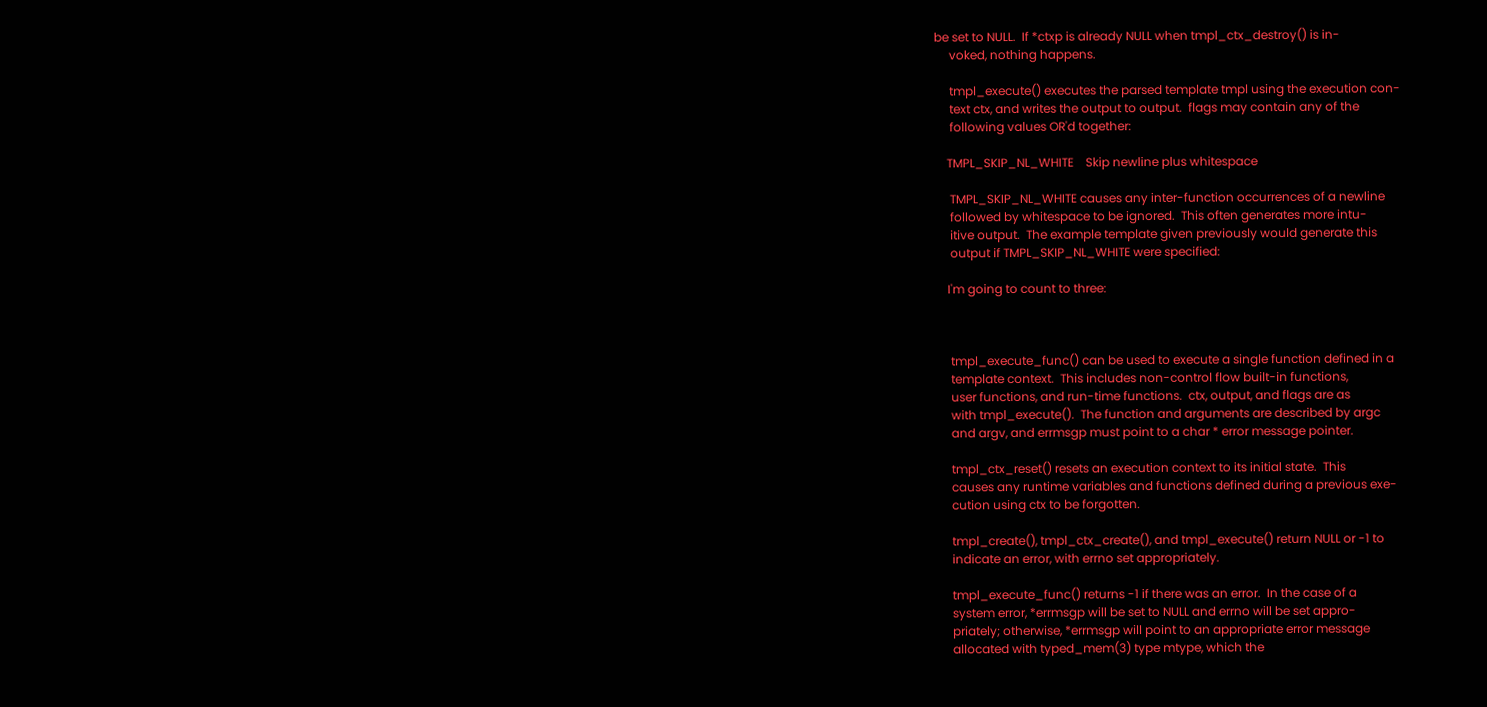be set to NULL.  If *ctxp is already NULL when tmpl_ctx_destroy() is in-
     voked, nothing happens.

     tmpl_execute() executes the parsed template tmpl using the execution con-
     text ctx, and writes the output to output.  flags may contain any of the
     following values OR'd together:

    TMPL_SKIP_NL_WHITE    Skip newline plus whitespace

     TMPL_SKIP_NL_WHITE causes any inter-function occurrences of a newline
     followed by whitespace to be ignored.  This often generates more intu-
     itive output.  The example template given previously would generate this
     output if TMPL_SKIP_NL_WHITE were specified:

    I'm going to count to three:



     tmpl_execute_func() can be used to execute a single function defined in a
     template context.  This includes non-control flow built-in functions,
     user functions, and run-time functions.  ctx, output, and flags are as
     with tmpl_execute().  The function and arguments are described by argc
     and argv, and errmsgp must point to a char * error message pointer.

     tmpl_ctx_reset() resets an execution context to its initial state.  This
     causes any runtime variables and functions defined during a previous exe-
     cution using ctx to be forgotten.

     tmpl_create(), tmpl_ctx_create(), and tmpl_execute() return NULL or -1 to
     indicate an error, with errno set appropriately.

     tmpl_execute_func() returns -1 if there was an error.  In the case of a
     system error, *errmsgp will be set to NULL and errno will be set appro-
     priately; otherwise, *errmsgp will point to an appropriate error message
     allocated with typed_mem(3) type mtype, which the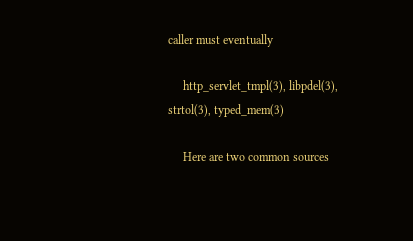caller must eventually

     http_servlet_tmpl(3), libpdel(3), strtol(3), typed_mem(3)

     Here are two common sources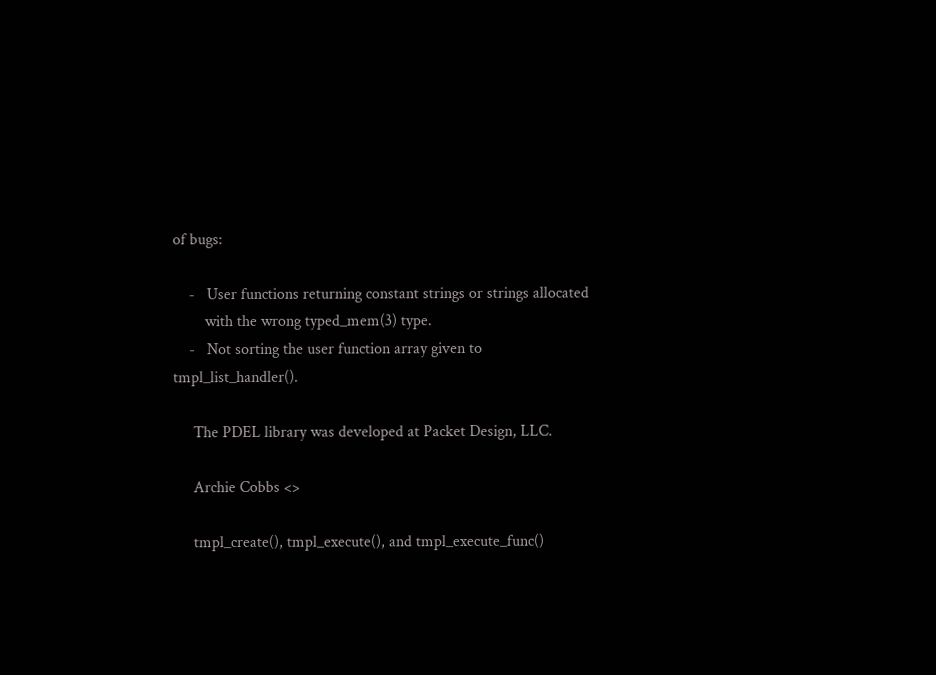of bugs:

    -   User functions returning constant strings or strings allocated
        with the wrong typed_mem(3) type.
    -   Not sorting the user function array given to tmpl_list_handler().

     The PDEL library was developed at Packet Design, LLC.

     Archie Cobbs <>

     tmpl_create(), tmpl_execute(), and tmpl_execute_func()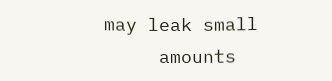may leak small
     amounts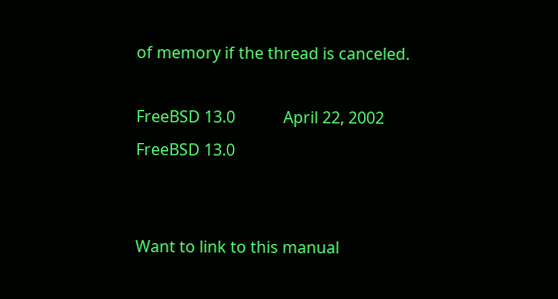of memory if the thread is canceled.

FreeBSD 13.0            April 22, 2002            FreeBSD 13.0


Want to link to this manual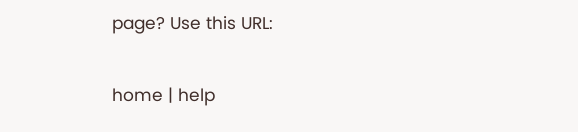page? Use this URL:

home | help